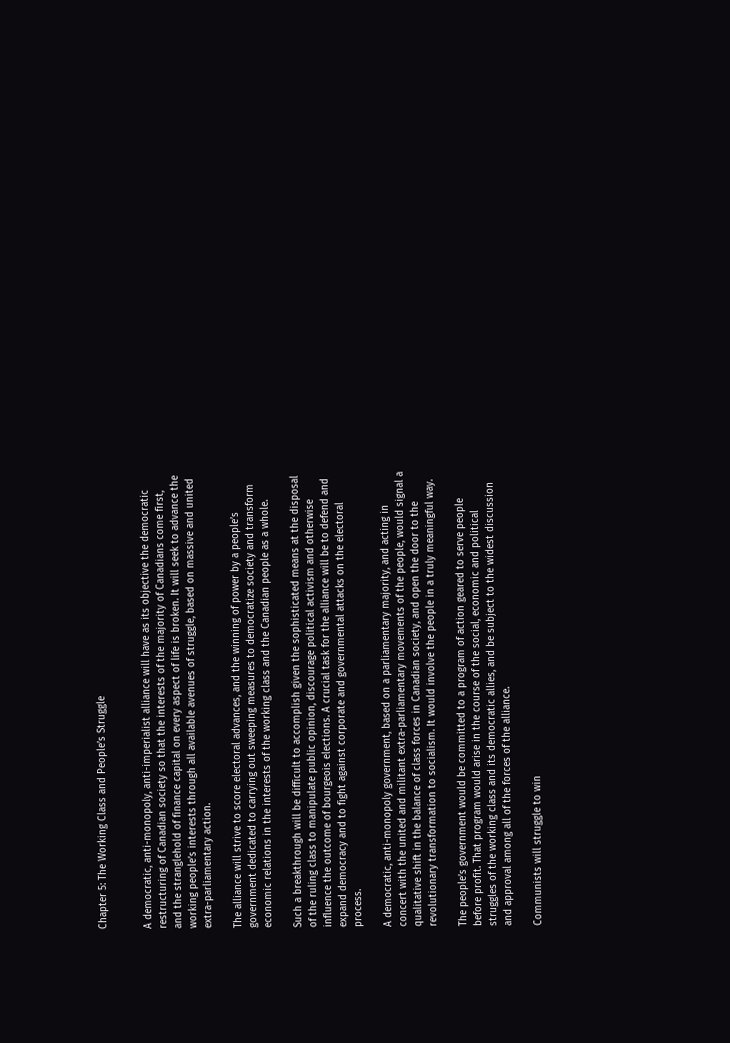Chapter 5: The Working Class and People’s Struggle


A democratic, anti-monopoly, anti-imperialist alliance will have as its objective the democratic restructuring of Canadian society so that the interests of the majority of Canadians come first, and the stranglehold of finance capital on every aspect of life is broken. It will seek to advance the working people’s interests through all available avenues of struggle, based on massive and united extra-parliamentary action.

The alliance will strive to score electoral advances, and the winning of power by a people’s government dedicated to carrying out sweeping measures to democratize society and transform economic relations in the interests of the working class and the Canadian people as a whole.

Such a breakthrough will be difficult to accomplish given the sophisticated means at the disposal of the ruling class to manipulate public opinion, discourage political activism and otherwise influence the outcome of bourgeois elections. A crucial task for the alliance will be to defend and expand democracy and to fight against corporate and governmental attacks on the electoral process.

A democratic, anti-monopoly government, based on a parliamentary majority, and acting in concert with the united and militant extra-parliamentary movements of the people, would signal a qualitative shift in the balance of class forces in Canadian society, and open the door to the revolutionary transformation to socialism. It would involve the people in a truly meaningful way.

The people’s government would be committed to a program of action geared to serve people before profit. That program would arise in the course of the social, economic and political struggles of the working class and its democratic allies, and be subject to the widest discussion and approval among all of the forces of the alliance.

Communists will struggle to win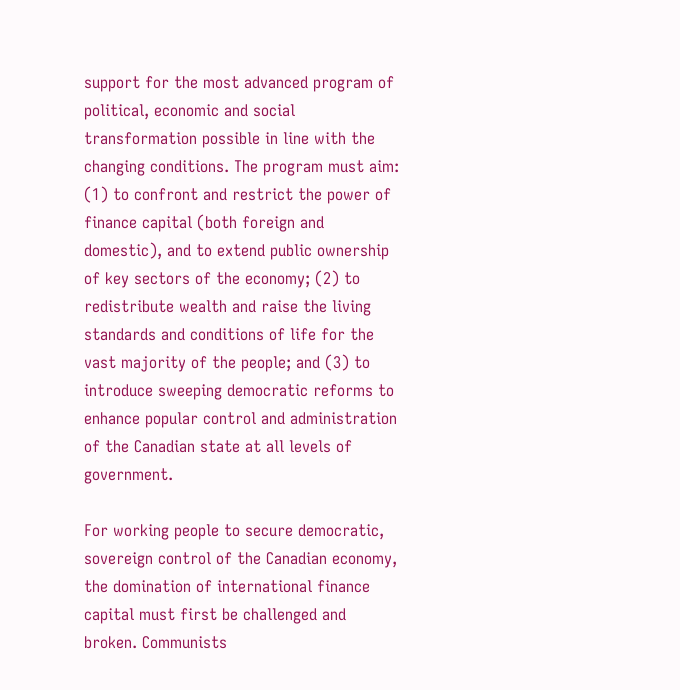support for the most advanced program of political, economic and social transformation possible in line with the changing conditions. The program must aim: (1) to confront and restrict the power of finance capital (both foreign and domestic), and to extend public ownership of key sectors of the economy; (2) to redistribute wealth and raise the living standards and conditions of life for the vast majority of the people; and (3) to introduce sweeping democratic reforms to enhance popular control and administration of the Canadian state at all levels of government.

For working people to secure democratic, sovereign control of the Canadian economy, the domination of international finance capital must first be challenged and broken. Communists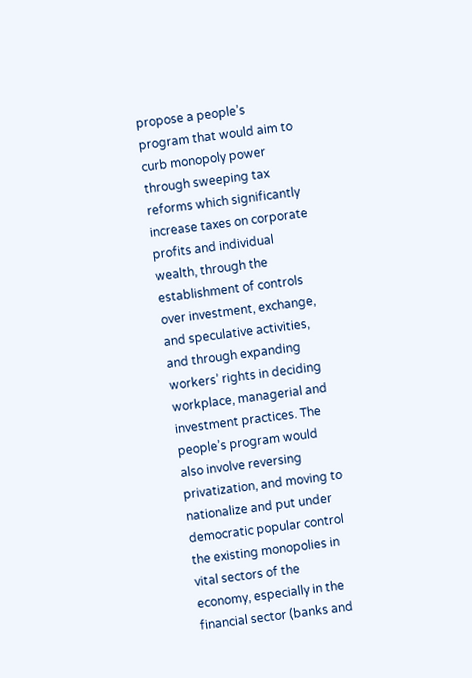propose a people’s program that would aim to curb monopoly power through sweeping tax reforms which significantly increase taxes on corporate profits and individual wealth, through the establishment of controls over investment, exchange, and speculative activities, and through expanding workers’ rights in deciding workplace, managerial and investment practices. The people’s program would also involve reversing privatization, and moving to nationalize and put under democratic popular control the existing monopolies in vital sectors of the economy, especially in the financial sector (banks and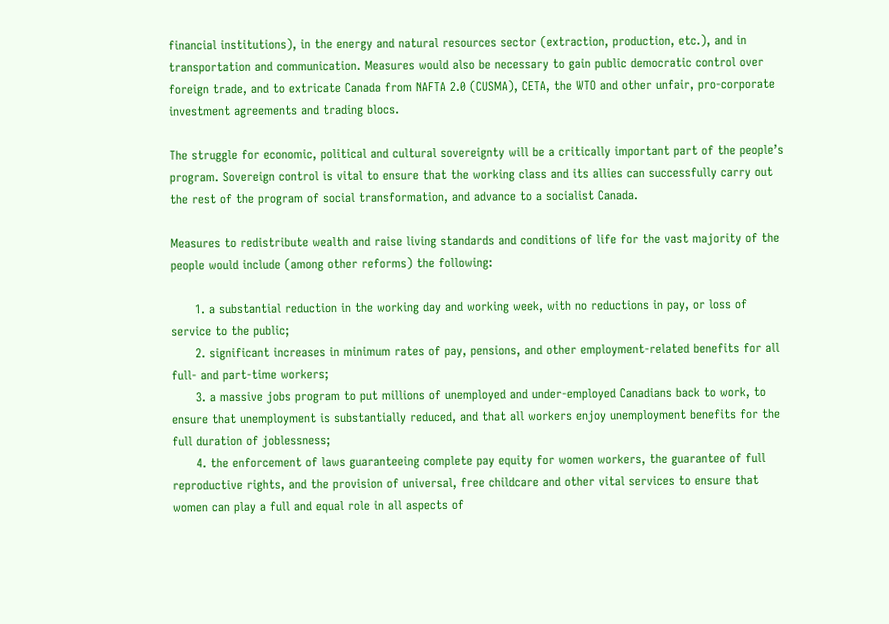financial institutions), in the energy and natural resources sector (extraction, production, etc.), and in transportation and communication. Measures would also be necessary to gain public democratic control over foreign trade, and to extricate Canada from NAFTA 2.0 (CUSMA), CETA, the WTO and other unfair, pro-corporate investment agreements and trading blocs.

The struggle for economic, political and cultural sovereignty will be a critically important part of the people’s program. Sovereign control is vital to ensure that the working class and its allies can successfully carry out the rest of the program of social transformation, and advance to a socialist Canada.

Measures to redistribute wealth and raise living standards and conditions of life for the vast majority of the people would include (among other reforms) the following:

      1. a substantial reduction in the working day and working week, with no reductions in pay, or loss of service to the public;
      2. significant increases in minimum rates of pay, pensions, and other employment-related benefits for all full- and part-time workers;
      3. a massive jobs program to put millions of unemployed and under-employed Canadians back to work, to ensure that unemployment is substantially reduced, and that all workers enjoy unemployment benefits for the full duration of joblessness;
      4. the enforcement of laws guaranteeing complete pay equity for women workers, the guarantee of full reproductive rights, and the provision of universal, free childcare and other vital services to ensure that women can play a full and equal role in all aspects of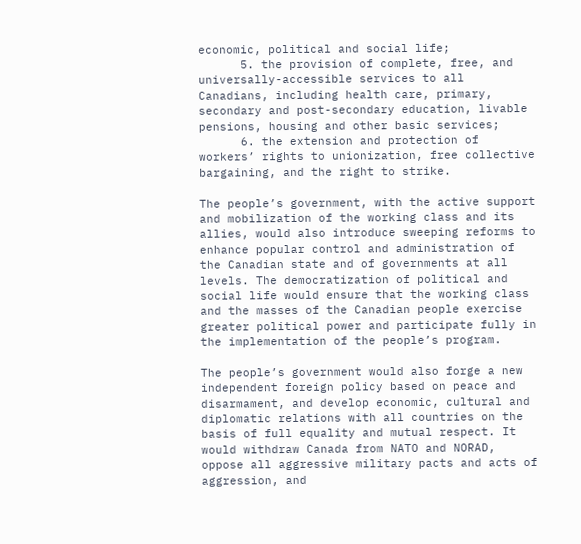economic, political and social life;
      5. the provision of complete, free, and universally-accessible services to all Canadians, including health care, primary, secondary and post-secondary education, livable pensions, housing and other basic services;
      6. the extension and protection of workers’ rights to unionization, free collective bargaining, and the right to strike.

The people’s government, with the active support and mobilization of the working class and its allies, would also introduce sweeping reforms to enhance popular control and administration of the Canadian state and of governments at all levels. The democratization of political and social life would ensure that the working class and the masses of the Canadian people exercise greater political power and participate fully in the implementation of the people’s program.

The people’s government would also forge a new independent foreign policy based on peace and disarmament, and develop economic, cultural and diplomatic relations with all countries on the basis of full equality and mutual respect. It would withdraw Canada from NATO and NORAD, oppose all aggressive military pacts and acts of aggression, and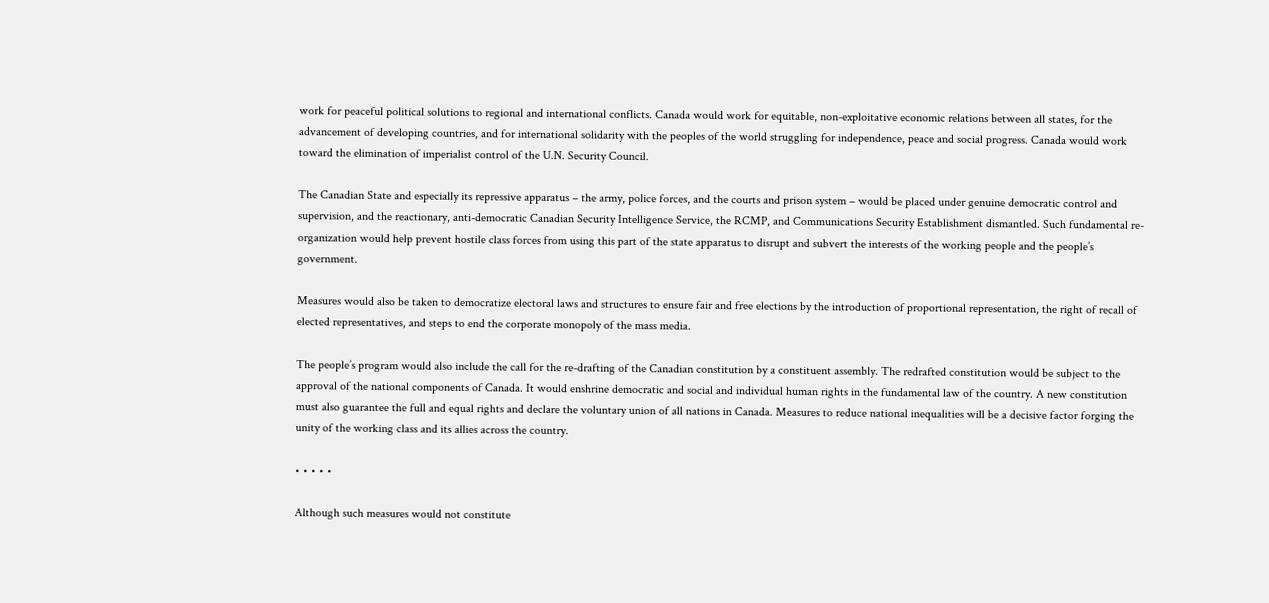work for peaceful political solutions to regional and international conflicts. Canada would work for equitable, non-exploitative economic relations between all states, for the advancement of developing countries, and for international solidarity with the peoples of the world struggling for independence, peace and social progress. Canada would work toward the elimination of imperialist control of the U.N. Security Council.

The Canadian State and especially its repressive apparatus – the army, police forces, and the courts and prison system – would be placed under genuine democratic control and supervision, and the reactionary, anti-democratic Canadian Security Intelligence Service, the RCMP, and Communications Security Establishment dismantled. Such fundamental re-organization would help prevent hostile class forces from using this part of the state apparatus to disrupt and subvert the interests of the working people and the people’s government.

Measures would also be taken to democratize electoral laws and structures to ensure fair and free elections by the introduction of proportional representation, the right of recall of elected representatives, and steps to end the corporate monopoly of the mass media.

The people’s program would also include the call for the re-drafting of the Canadian constitution by a constituent assembly. The redrafted constitution would be subject to the approval of the national components of Canada. It would enshrine democratic and social and individual human rights in the fundamental law of the country. A new constitution must also guarantee the full and equal rights and declare the voluntary union of all nations in Canada. Measures to reduce national inequalities will be a decisive factor forging the unity of the working class and its allies across the country.

• • • • •

Although such measures would not constitute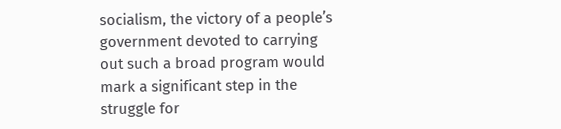socialism, the victory of a people’s government devoted to carrying out such a broad program would mark a significant step in the struggle for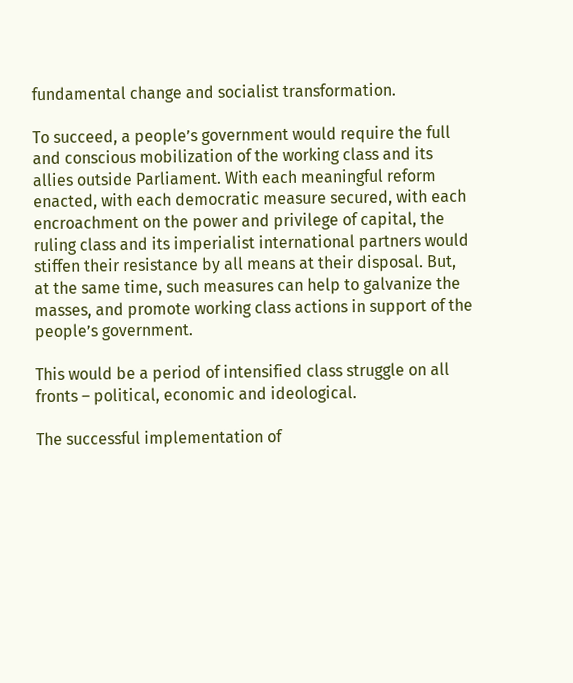fundamental change and socialist transformation.

To succeed, a people’s government would require the full and conscious mobilization of the working class and its allies outside Parliament. With each meaningful reform enacted, with each democratic measure secured, with each encroachment on the power and privilege of capital, the ruling class and its imperialist international partners would stiffen their resistance by all means at their disposal. But, at the same time, such measures can help to galvanize the masses, and promote working class actions in support of the people’s government.

This would be a period of intensified class struggle on all fronts – political, economic and ideological.

The successful implementation of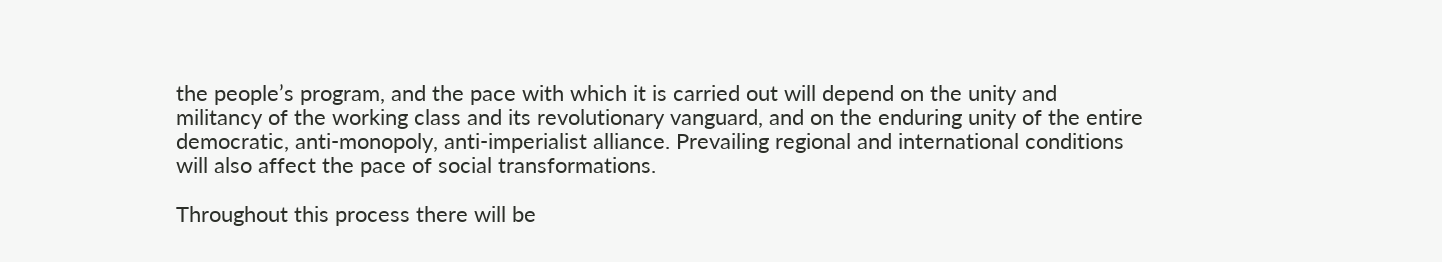the people’s program, and the pace with which it is carried out will depend on the unity and militancy of the working class and its revolutionary vanguard, and on the enduring unity of the entire democratic, anti-monopoly, anti-imperialist alliance. Prevailing regional and international conditions will also affect the pace of social transformations.

Throughout this process there will be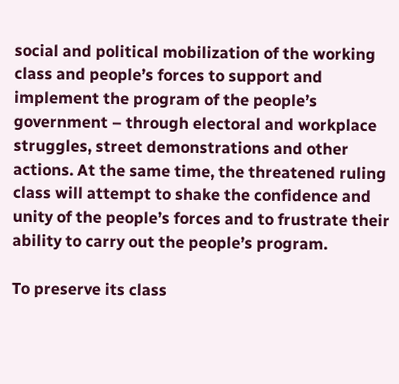social and political mobilization of the working class and people’s forces to support and implement the program of the people’s government – through electoral and workplace struggles, street demonstrations and other actions. At the same time, the threatened ruling class will attempt to shake the confidence and unity of the people’s forces and to frustrate their ability to carry out the people’s program.

To preserve its class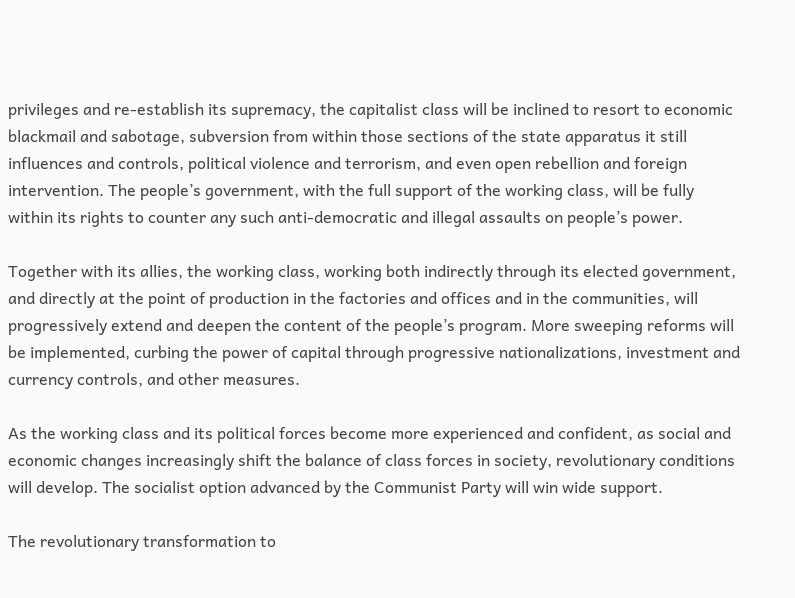privileges and re-establish its supremacy, the capitalist class will be inclined to resort to economic blackmail and sabotage, subversion from within those sections of the state apparatus it still influences and controls, political violence and terrorism, and even open rebellion and foreign intervention. The people’s government, with the full support of the working class, will be fully within its rights to counter any such anti-democratic and illegal assaults on people’s power.

Together with its allies, the working class, working both indirectly through its elected government, and directly at the point of production in the factories and offices and in the communities, will progressively extend and deepen the content of the people’s program. More sweeping reforms will be implemented, curbing the power of capital through progressive nationalizations, investment and currency controls, and other measures.

As the working class and its political forces become more experienced and confident, as social and economic changes increasingly shift the balance of class forces in society, revolutionary conditions will develop. The socialist option advanced by the Communist Party will win wide support.

The revolutionary transformation to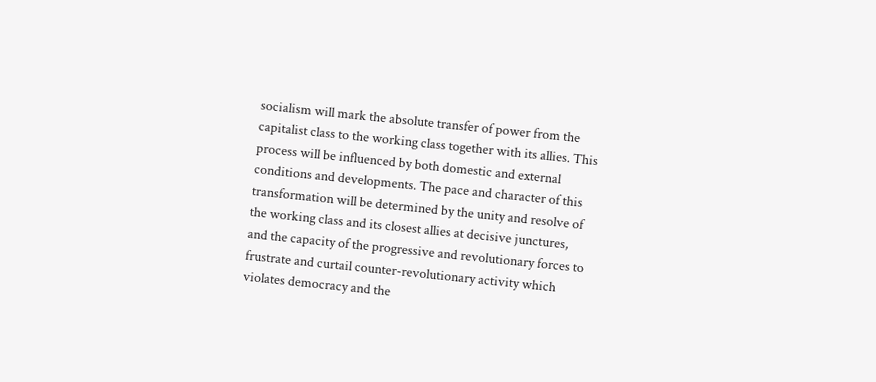socialism will mark the absolute transfer of power from the capitalist class to the working class together with its allies. This process will be influenced by both domestic and external conditions and developments. The pace and character of this transformation will be determined by the unity and resolve of the working class and its closest allies at decisive junctures, and the capacity of the progressive and revolutionary forces to frustrate and curtail counter-revolutionary activity which violates democracy and the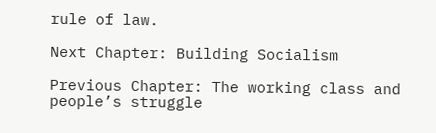rule of law.

Next Chapter: Building Socialism

Previous Chapter: The working class and people’s struggle